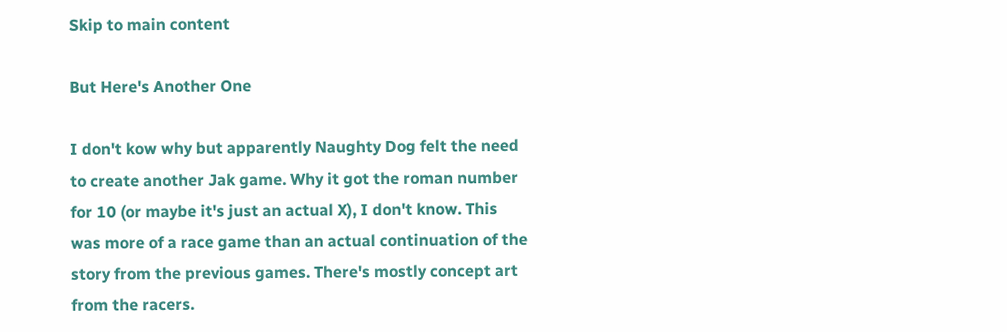Skip to main content

But Here's Another One

I don't kow why but apparently Naughty Dog felt the need to create another Jak game. Why it got the roman number for 10 (or maybe it's just an actual X), I don't know. This was more of a race game than an actual continuation of the story from the previous games. There's mostly concept art from the racers.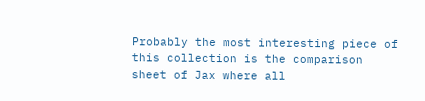Probably the most interesting piece of this collection is the comparison sheet of Jax where all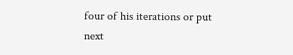four of his iterations or put next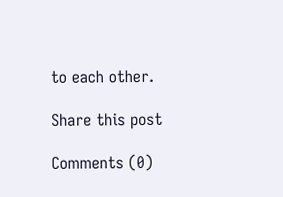to each other.

Share this post

Comments (0)